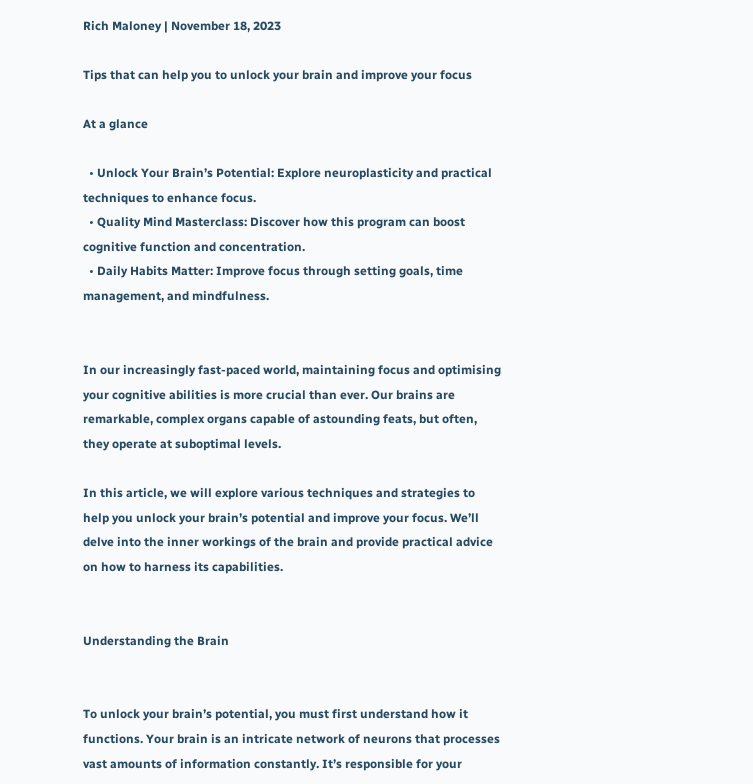Rich Maloney | November 18, 2023

Tips that can help you to unlock your brain and improve your focus

At a glance

  • Unlock Your Brain’s Potential: Explore neuroplasticity and practical techniques to enhance focus.
  • Quality Mind Masterclass: Discover how this program can boost cognitive function and concentration.
  • Daily Habits Matter: Improve focus through setting goals, time management, and mindfulness.


In our increasingly fast-paced world, maintaining focus and optimising your cognitive abilities is more crucial than ever. Our brains are remarkable, complex organs capable of astounding feats, but often, they operate at suboptimal levels.

In this article, we will explore various techniques and strategies to help you unlock your brain’s potential and improve your focus. We’ll delve into the inner workings of the brain and provide practical advice on how to harness its capabilities.


Understanding the Brain


To unlock your brain’s potential, you must first understand how it functions. Your brain is an intricate network of neurons that processes vast amounts of information constantly. It’s responsible for your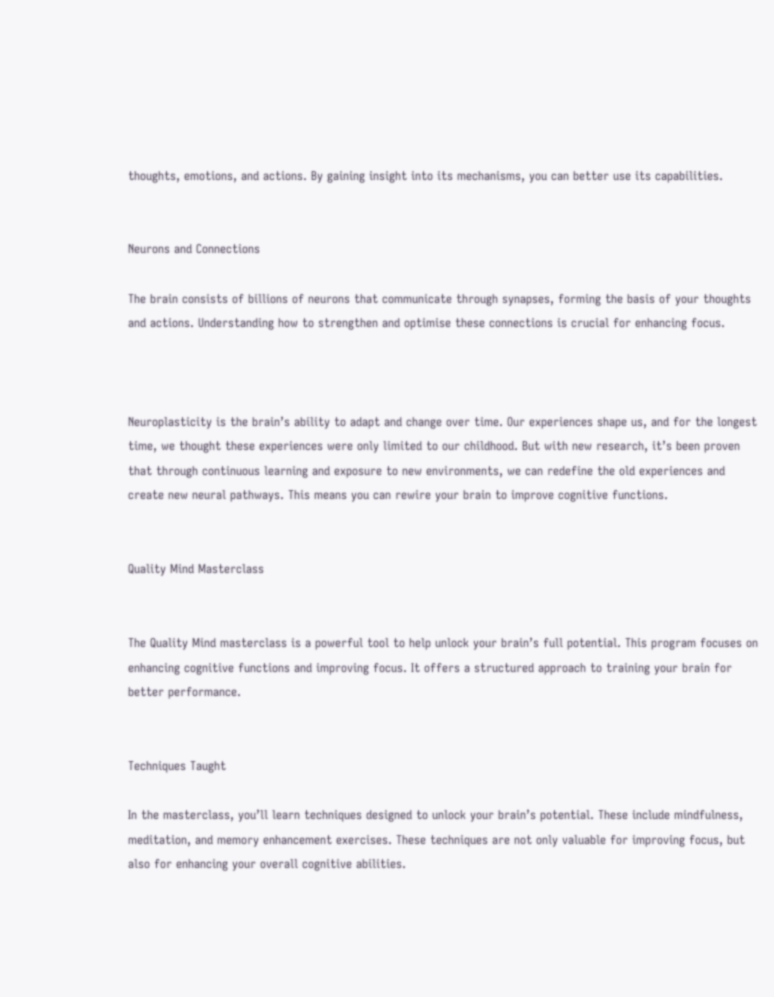thoughts, emotions, and actions. By gaining insight into its mechanisms, you can better use its capabilities.


Neurons and Connections

The brain consists of billions of neurons that communicate through synapses, forming the basis of your thoughts and actions. Understanding how to strengthen and optimise these connections is crucial for enhancing focus.



Neuroplasticity is the brain’s ability to adapt and change over time. Our experiences shape us, and for the longest time, we thought these experiences were only limited to our childhood. But with new research, it’s been proven that through continuous learning and exposure to new environments, we can redefine the old experiences and create new neural pathways. This means you can rewire your brain to improve cognitive functions.


Quality Mind Masterclass


The Quality Mind masterclass is a powerful tool to help unlock your brain’s full potential. This program focuses on enhancing cognitive functions and improving focus. It offers a structured approach to training your brain for better performance.


Techniques Taught

In the masterclass, you’ll learn techniques designed to unlock your brain’s potential. These include mindfulness, meditation, and memory enhancement exercises. These techniques are not only valuable for improving focus, but also for enhancing your overall cognitive abilities.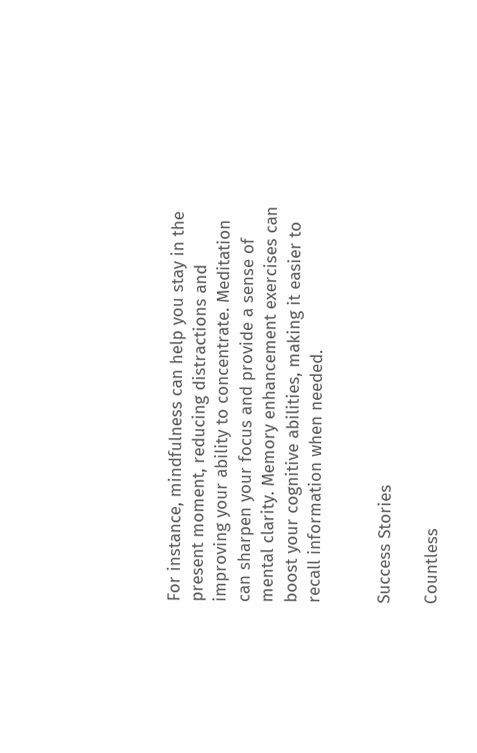For instance, mindfulness can help you stay in the present moment, reducing distractions and improving your ability to concentrate. Meditation can sharpen your focus and provide a sense of mental clarity. Memory enhancement exercises can boost your cognitive abilities, making it easier to recall information when needed.


Success Stories

Countless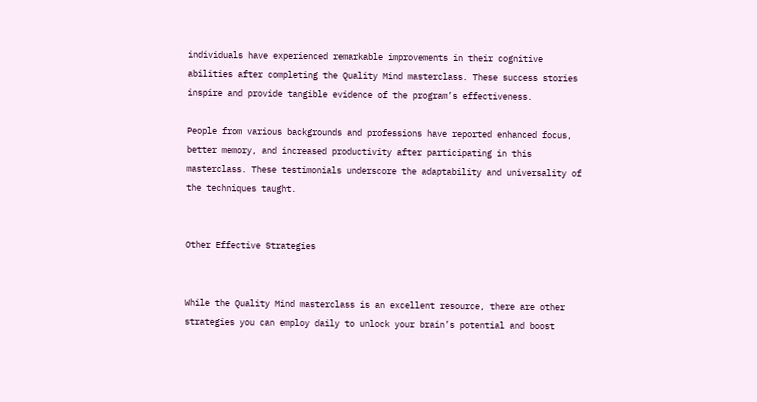individuals have experienced remarkable improvements in their cognitive abilities after completing the Quality Mind masterclass. These success stories inspire and provide tangible evidence of the program’s effectiveness.

People from various backgrounds and professions have reported enhanced focus, better memory, and increased productivity after participating in this masterclass. These testimonials underscore the adaptability and universality of the techniques taught.


Other Effective Strategies


While the Quality Mind masterclass is an excellent resource, there are other strategies you can employ daily to unlock your brain’s potential and boost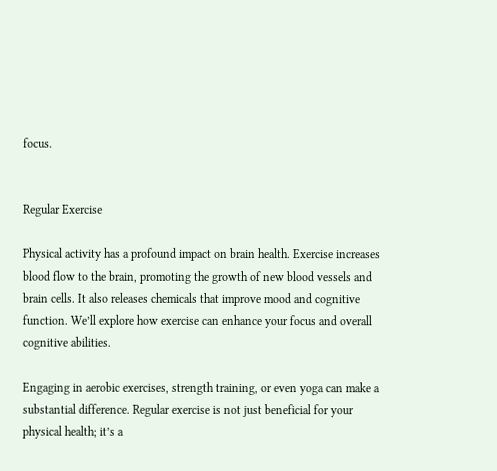focus.


Regular Exercise

Physical activity has a profound impact on brain health. Exercise increases blood flow to the brain, promoting the growth of new blood vessels and brain cells. It also releases chemicals that improve mood and cognitive function. We’ll explore how exercise can enhance your focus and overall cognitive abilities.

Engaging in aerobic exercises, strength training, or even yoga can make a substantial difference. Regular exercise is not just beneficial for your physical health; it’s a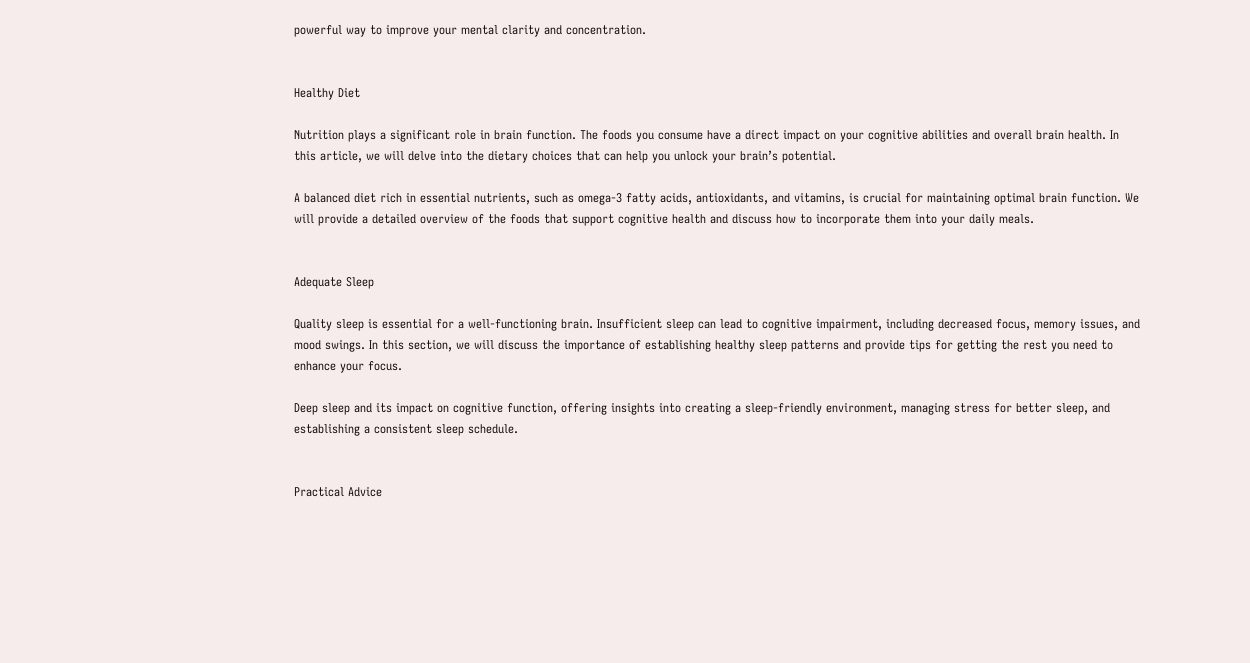powerful way to improve your mental clarity and concentration.


Healthy Diet

Nutrition plays a significant role in brain function. The foods you consume have a direct impact on your cognitive abilities and overall brain health. In this article, we will delve into the dietary choices that can help you unlock your brain’s potential.

A balanced diet rich in essential nutrients, such as omega-3 fatty acids, antioxidants, and vitamins, is crucial for maintaining optimal brain function. We will provide a detailed overview of the foods that support cognitive health and discuss how to incorporate them into your daily meals.


Adequate Sleep

Quality sleep is essential for a well-functioning brain. Insufficient sleep can lead to cognitive impairment, including decreased focus, memory issues, and mood swings. In this section, we will discuss the importance of establishing healthy sleep patterns and provide tips for getting the rest you need to enhance your focus.

Deep sleep and its impact on cognitive function, offering insights into creating a sleep-friendly environment, managing stress for better sleep, and establishing a consistent sleep schedule.


Practical Advice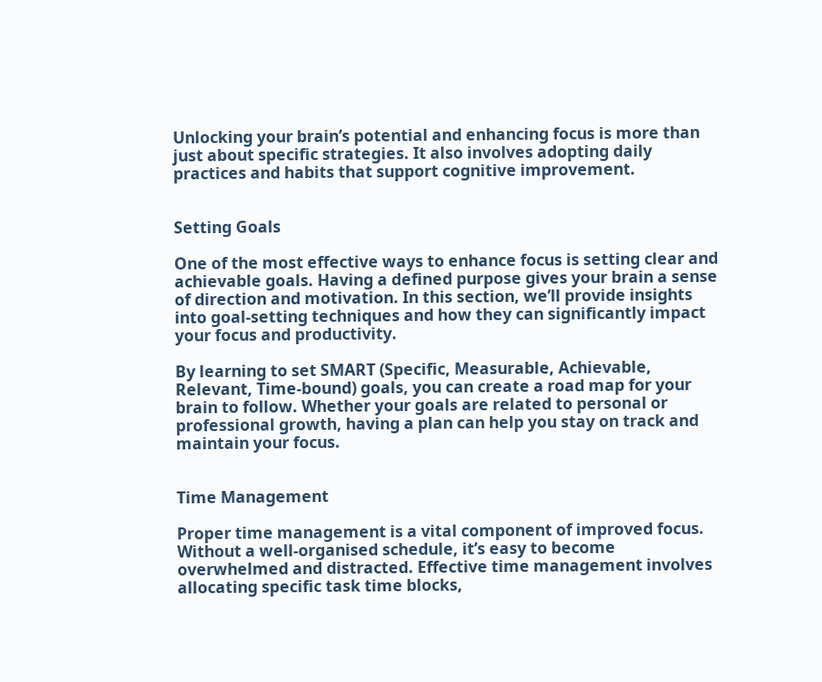Unlocking your brain’s potential and enhancing focus is more than just about specific strategies. It also involves adopting daily practices and habits that support cognitive improvement.


Setting Goals

One of the most effective ways to enhance focus is setting clear and achievable goals. Having a defined purpose gives your brain a sense of direction and motivation. In this section, we’ll provide insights into goal-setting techniques and how they can significantly impact your focus and productivity.

By learning to set SMART (Specific, Measurable, Achievable, Relevant, Time-bound) goals, you can create a road map for your brain to follow. Whether your goals are related to personal or professional growth, having a plan can help you stay on track and maintain your focus.


Time Management

Proper time management is a vital component of improved focus. Without a well-organised schedule, it’s easy to become overwhelmed and distracted. Effective time management involves allocating specific task time blocks,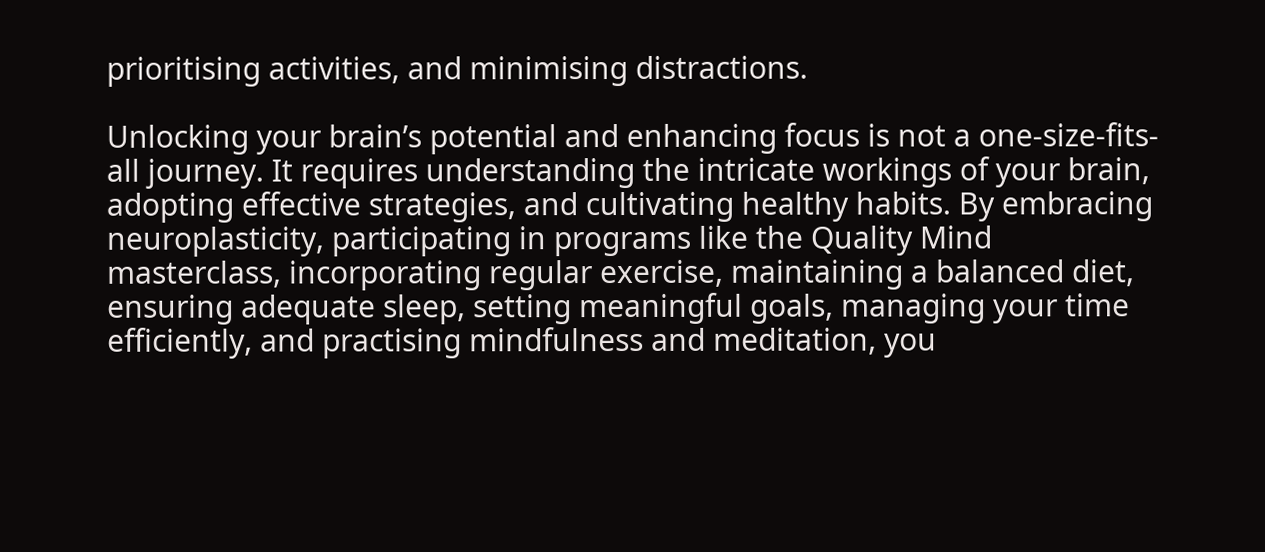prioritising activities, and minimising distractions.

Unlocking your brain’s potential and enhancing focus is not a one-size-fits-all journey. It requires understanding the intricate workings of your brain, adopting effective strategies, and cultivating healthy habits. By embracing neuroplasticity, participating in programs like the Quality Mind masterclass, incorporating regular exercise, maintaining a balanced diet, ensuring adequate sleep, setting meaningful goals, managing your time efficiently, and practising mindfulness and meditation, you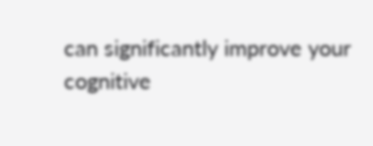can significantly improve your cognitive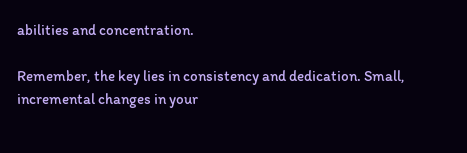abilities and concentration.

Remember, the key lies in consistency and dedication. Small, incremental changes in your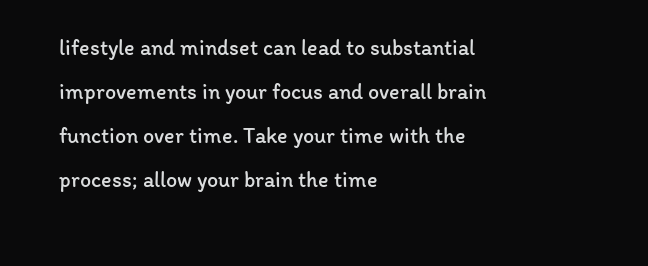lifestyle and mindset can lead to substantial improvements in your focus and overall brain function over time. Take your time with the process; allow your brain the time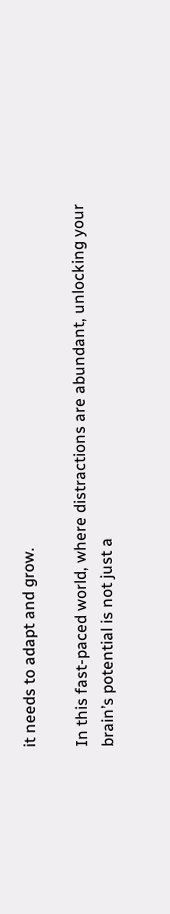it needs to adapt and grow.

In this fast-paced world, where distractions are abundant, unlocking your brain’s potential is not just a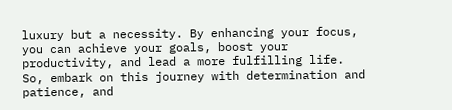luxury but a necessity. By enhancing your focus, you can achieve your goals, boost your productivity, and lead a more fulfilling life. So, embark on this journey with determination and patience, and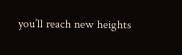you’ll reach new heights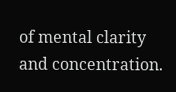of mental clarity and concentration.